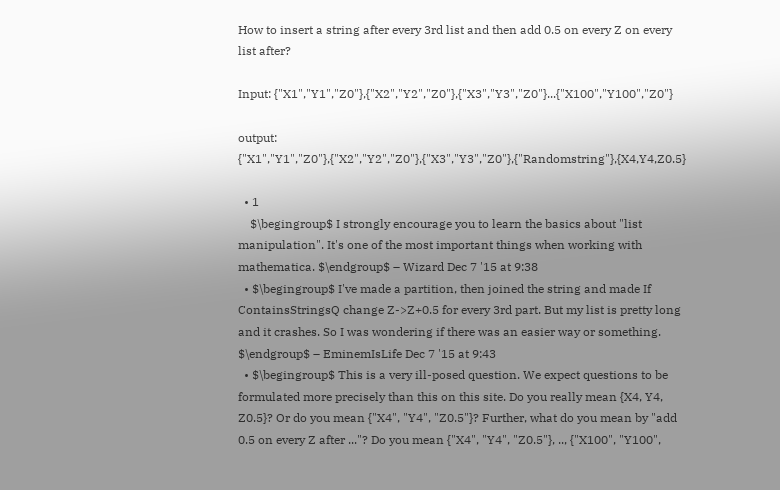How to insert a string after every 3rd list and then add 0.5 on every Z on every list after?

Input: {"X1","Y1","Z0"},{"X2","Y2","Z0"},{"X3","Y3","Z0"}...{"X100","Y100","Z0"}

output: {"X1","Y1","Z0"},{"X2","Y2","Z0"},{"X3","Y3","Z0"},{"Randomstring"},{X4,Y4,Z0.5}

  • 1
    $\begingroup$ I strongly encourage you to learn the basics about "list manipulation". It's one of the most important things when working with mathematica. $\endgroup$ – Wizard Dec 7 '15 at 9:38
  • $\begingroup$ I've made a partition, then joined the string and made If ContainsStringsQ change Z->Z+0.5 for every 3rd part. But my list is pretty long and it crashes. So I was wondering if there was an easier way or something. $\endgroup$ – EminemIsLife Dec 7 '15 at 9:43
  • $\begingroup$ This is a very ill-posed question. We expect questions to be formulated more precisely than this on this site. Do you really mean {X4, Y4, Z0.5}? Or do you mean {"X4", "Y4", "Z0.5"}? Further, what do you mean by "add 0.5 on every Z after ..."? Do you mean {"X4", "Y4", "Z0.5"}, .., {"X100", "Y100",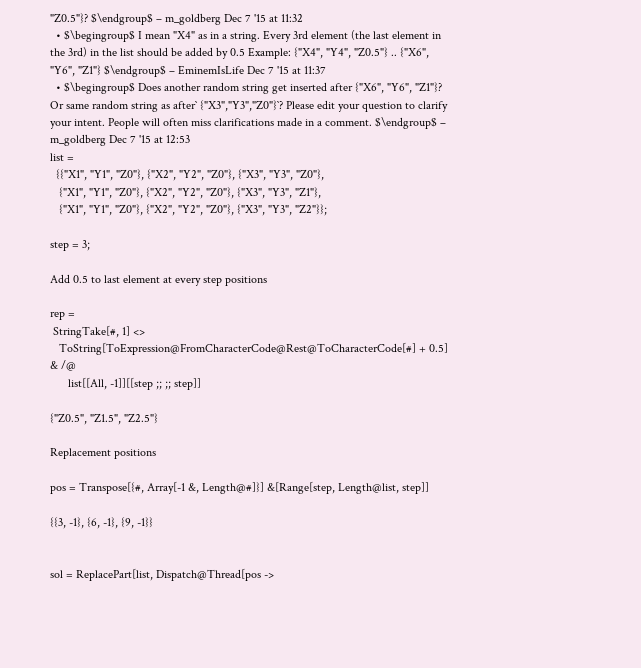"Z0.5"}? $\endgroup$ – m_goldberg Dec 7 '15 at 11:32
  • $\begingroup$ I mean "X4" as in a string. Every 3rd element (the last element in the 3rd) in the list should be added by 0.5 Example: {"X4", "Y4", "Z0.5"} .. {"X6", "Y6", "Z1"} $\endgroup$ – EminemIsLife Dec 7 '15 at 11:37
  • $\begingroup$ Does another random string get inserted after {"X6", "Y6", "Z1"}? Or same random string as after` {"X3","Y3","Z0"}`? Please edit your question to clarify your intent. People will often miss clarifications made in a comment. $\endgroup$ – m_goldberg Dec 7 '15 at 12:53
list =
  {{"X1", "Y1", "Z0"}, {"X2", "Y2", "Z0"}, {"X3", "Y3", "Z0"},
   {"X1", "Y1", "Z0"}, {"X2", "Y2", "Z0"}, {"X3", "Y3", "Z1"},
   {"X1", "Y1", "Z0"}, {"X2", "Y2", "Z0"}, {"X3", "Y3", "Z2"}};

step = 3;

Add 0.5 to last element at every step positions

rep =
 StringTake[#, 1] <>
   ToString[ToExpression@FromCharacterCode@Rest@ToCharacterCode[#] + 0.5] & /@
      list[[All, -1]][[step ;; ;; step]]

{"Z0.5", "Z1.5", "Z2.5"}

Replacement positions

pos = Transpose[{#, Array[-1 &, Length@#]}] &[Range[step, Length@list, step]]

{{3, -1}, {6, -1}, {9, -1}}


sol = ReplacePart[list, Dispatch@Thread[pos ->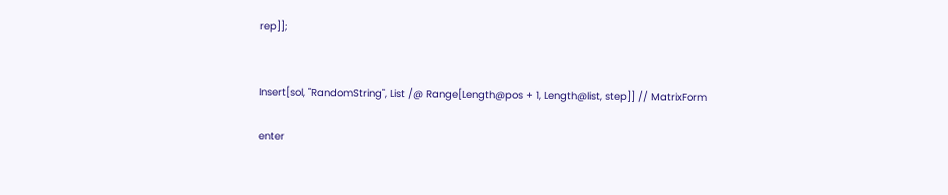rep]];


Insert[sol, "RandomString", List /@ Range[Length@pos + 1, Length@list, step]] // MatrixForm

enter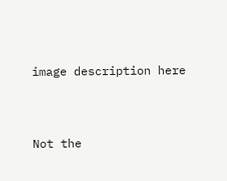image description here


Not the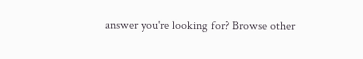answer you're looking for? Browse other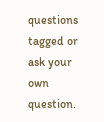questions tagged or ask your own question.